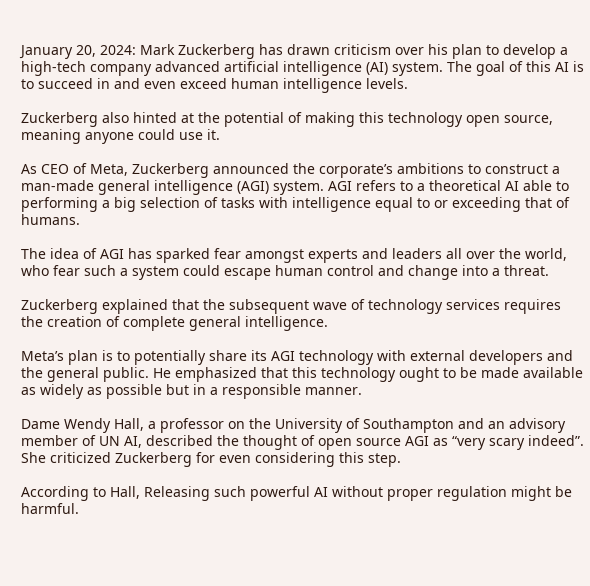January 20, 2024: Mark Zuckerberg has drawn criticism over his plan to develop a high-tech company advanced artificial intelligence (AI) system. The goal of this AI is to succeed in and even exceed human intelligence levels.

Zuckerberg also hinted at the potential of making this technology open source, meaning anyone could use it.

As CEO of Meta, Zuckerberg announced the corporate’s ambitions to construct a man-made general intelligence (AGI) system. AGI refers to a theoretical AI able to performing a big selection of tasks with intelligence equal to or exceeding that of humans.

The idea of AGI has sparked fear amongst experts and leaders all over the world, who fear such a system could escape human control and change into a threat.

Zuckerberg explained that the subsequent wave of technology services requires the creation of complete general intelligence.

Meta’s plan is to potentially share its AGI technology with external developers and the general public. He emphasized that this technology ought to be made available as widely as possible but in a responsible manner.

Dame Wendy Hall, a professor on the University of Southampton and an advisory member of UN AI, described the thought of open source AGI as “very scary indeed”. She criticized Zuckerberg for even considering this step.

According to Hall, Releasing such powerful AI without proper regulation might be harmful.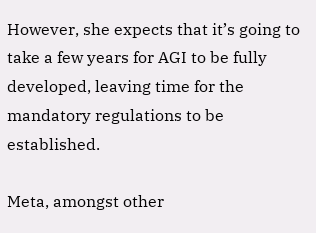However, she expects that it’s going to take a few years for AGI to be fully developed, leaving time for the mandatory regulations to be established.

Meta, amongst other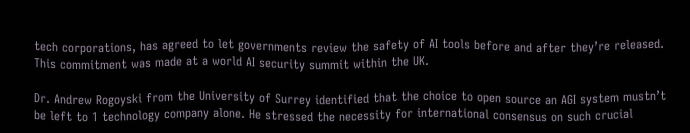tech corporations, has agreed to let governments review the safety of AI tools before and after they’re released. This commitment was made at a world AI security summit within the UK.

Dr. Andrew Rogoyski from the University of Surrey identified that the choice to open source an AGI system mustn’t be left to 1 technology company alone. He stressed the necessity for international consensus on such crucial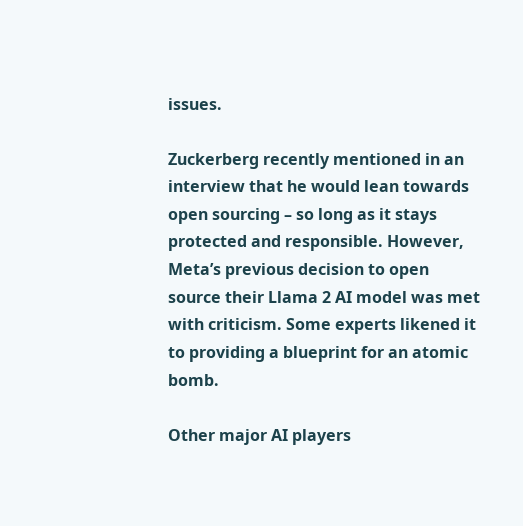issues.

Zuckerberg recently mentioned in an interview that he would lean towards open sourcing – so long as it stays protected and responsible. However, Meta’s previous decision to open source their Llama 2 AI model was met with criticism. Some experts likened it to providing a blueprint for an atomic bomb.

Other major AI players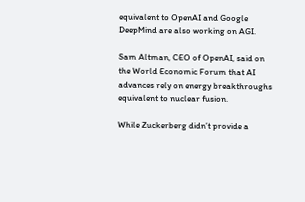equivalent to OpenAI and Google DeepMind are also working on AGI.

Sam Altman, CEO of OpenAI, said on the World Economic Forum that AI advances rely on energy breakthroughs equivalent to nuclear fusion.

While Zuckerberg didn’t provide a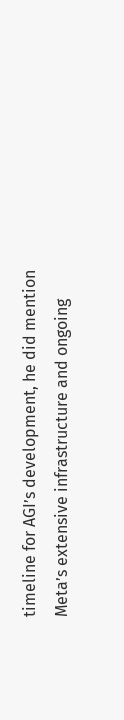timeline for AGI’s development, he did mention Meta’s extensive infrastructure and ongoing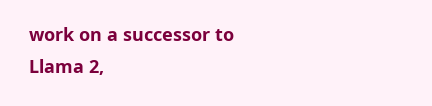work on a successor to Llama 2,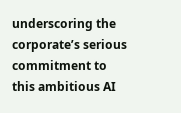underscoring the corporate’s serious commitment to this ambitious AI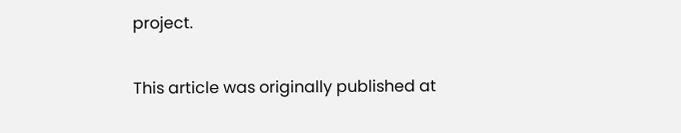project.

This article was originally published at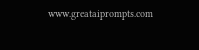www.greataiprompts.com